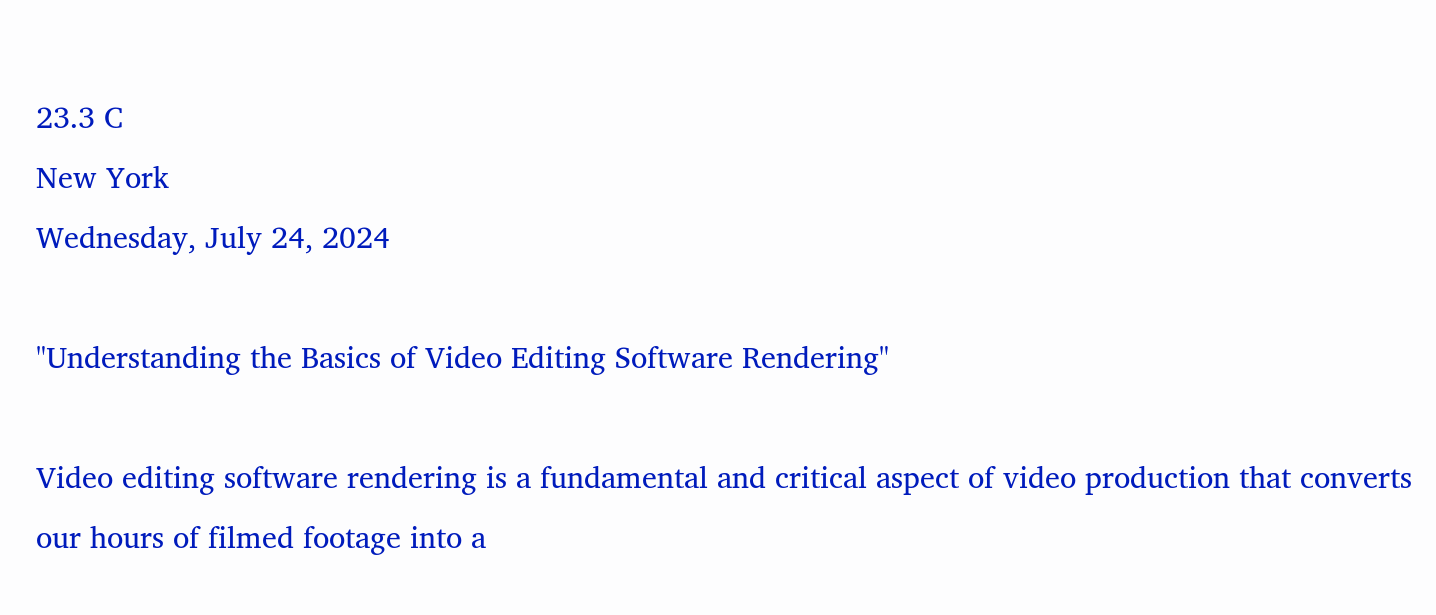23.3 C
New York
Wednesday, July 24, 2024

"Understanding the Basics of Video Editing Software Rendering"

Video editing software rendering is a fundamental and critical aspect of video production that converts our hours of filmed footage into a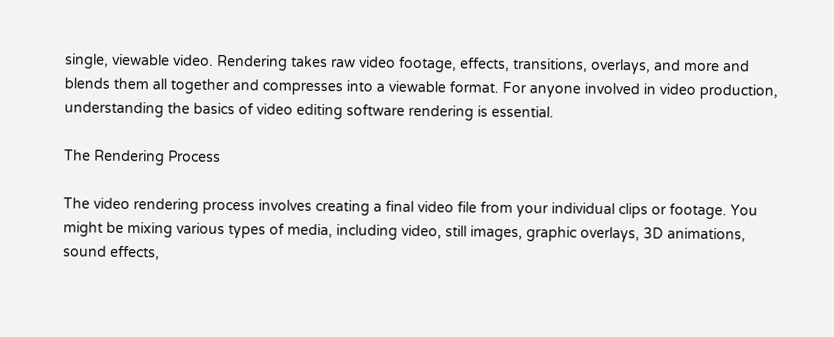single, viewable video. Rendering takes raw video footage, effects, transitions, overlays, and more and blends them all together and compresses into a viewable format. For anyone involved in video production, understanding the basics of video editing software rendering is essential.

The Rendering Process

The video rendering process involves creating a final video file from your individual clips or footage. You might be mixing various types of media, including video, still images, graphic overlays, 3D animations, sound effects,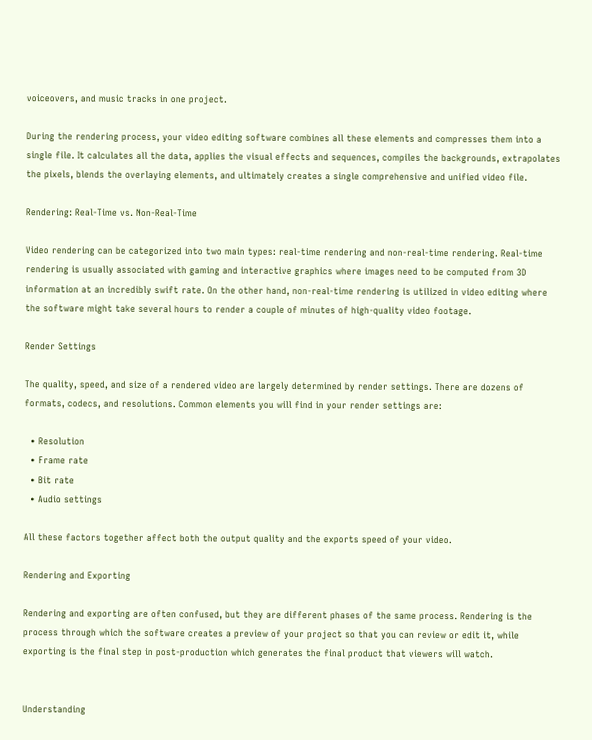voiceovers, and music tracks in one project.

During the rendering process, your video editing software combines all these elements and compresses them into a single file. It calculates all the data, applies the visual effects and sequences, compiles the backgrounds, extrapolates the pixels, blends the overlaying elements, and ultimately creates a single comprehensive and unified video file.

Rendering: Real-Time vs. Non-Real-Time

Video rendering can be categorized into two main types: real-time rendering and non-real-time rendering. Real-time rendering is usually associated with gaming and interactive graphics where images need to be computed from 3D information at an incredibly swift rate. On the other hand, non-real-time rendering is utilized in video editing where the software might take several hours to render a couple of minutes of high-quality video footage.

Render Settings

The quality, speed, and size of a rendered video are largely determined by render settings. There are dozens of formats, codecs, and resolutions. Common elements you will find in your render settings are:

  • Resolution
  • Frame rate
  • Bit rate
  • Audio settings

All these factors together affect both the output quality and the exports speed of your video.

Rendering and Exporting

Rendering and exporting are often confused, but they are different phases of the same process. Rendering is the process through which the software creates a preview of your project so that you can review or edit it, while exporting is the final step in post-production which generates the final product that viewers will watch.


Understanding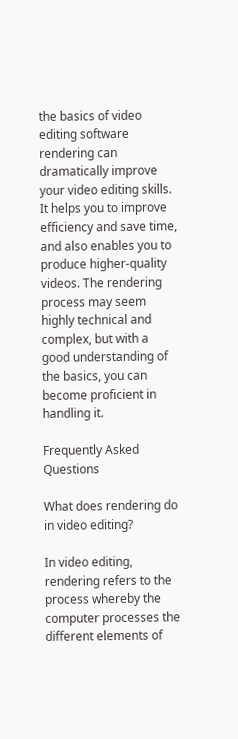the basics of video editing software rendering can dramatically improve your video editing skills. It helps you to improve efficiency and save time, and also enables you to produce higher-quality videos. The rendering process may seem highly technical and complex, but with a good understanding of the basics, you can become proficient in handling it.

Frequently Asked Questions

What does rendering do in video editing?

In video editing, rendering refers to the process whereby the computer processes the different elements of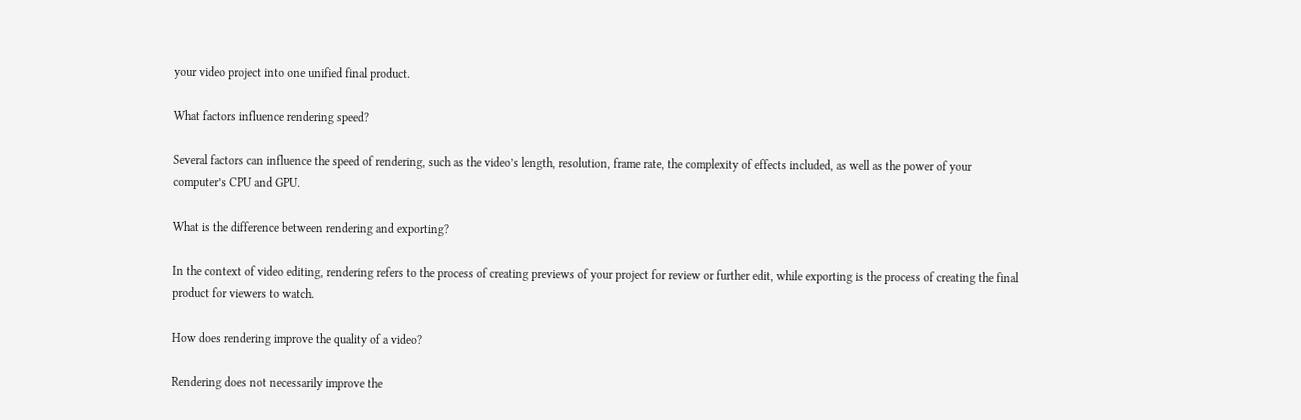your video project into one unified final product.

What factors influence rendering speed?

Several factors can influence the speed of rendering, such as the video’s length, resolution, frame rate, the complexity of effects included, as well as the power of your computer’s CPU and GPU.

What is the difference between rendering and exporting?

In the context of video editing, rendering refers to the process of creating previews of your project for review or further edit, while exporting is the process of creating the final product for viewers to watch.

How does rendering improve the quality of a video?

Rendering does not necessarily improve the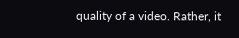quality of a video. Rather, it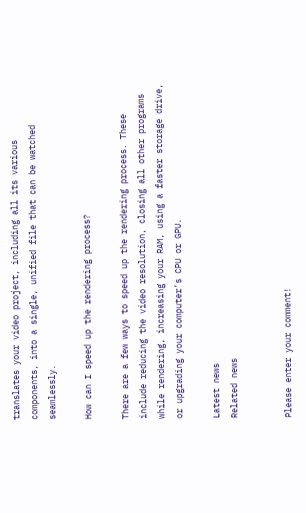translates your video project, including all its various components, into a single, unified file that can be watched seamlessly.

How can I speed up the rendering process?

There are a few ways to speed up the rendering process. These include reducing the video resolution, closing all other programs while rendering, increasing your RAM, using a faster storage drive, or upgrading your computer’s CPU or GPU.

Latest news
Related news


Please enter your comment!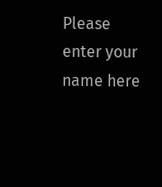Please enter your name here